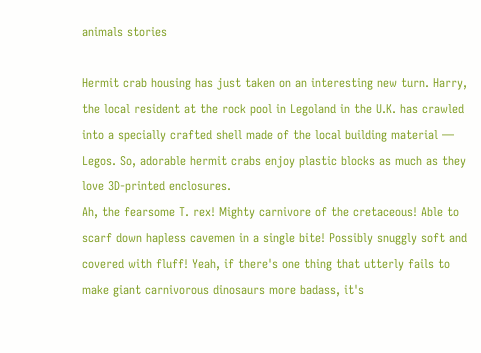animals stories

Hermit crab housing has just taken on an interesting new turn. Harry, the local resident at the rock pool in Legoland in the U.K. has crawled into a specially crafted shell made of the local building material — Legos. So, adorable hermit crabs enjoy plastic blocks as much as they love 3D-printed enclosures.
Ah, the fearsome T. rex! Mighty carnivore of the cretaceous! Able to scarf down hapless cavemen in a single bite! Possibly snuggly soft and covered with fluff! Yeah, if there's one thing that utterly fails to make giant carnivorous dinosaurs more badass, it's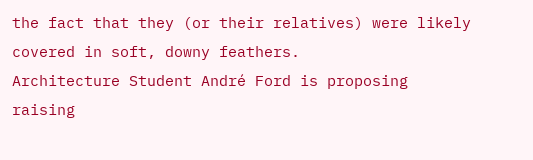the fact that they (or their relatives) were likely covered in soft, downy feathers.
Architecture Student André Ford is proposing raising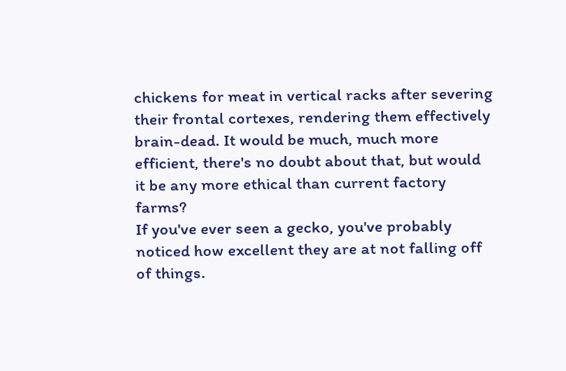chickens for meat in vertical racks after severing their frontal cortexes, rendering them effectively brain-dead. It would be much, much more efficient, there's no doubt about that, but would it be any more ethical than current factory farms?
If you've ever seen a gecko, you've probably noticed how excellent they are at not falling off of things.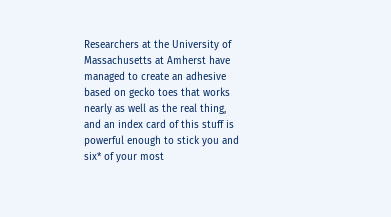Researchers at the University of Massachusetts at Amherst have managed to create an adhesive based on gecko toes that works nearly as well as the real thing, and an index card of this stuff is powerful enough to stick you and six* of your most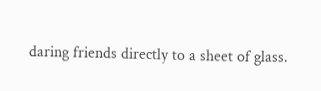daring friends directly to a sheet of glass.